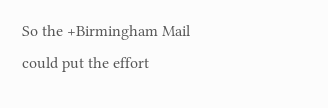So the +Birmingham Mail could put the effort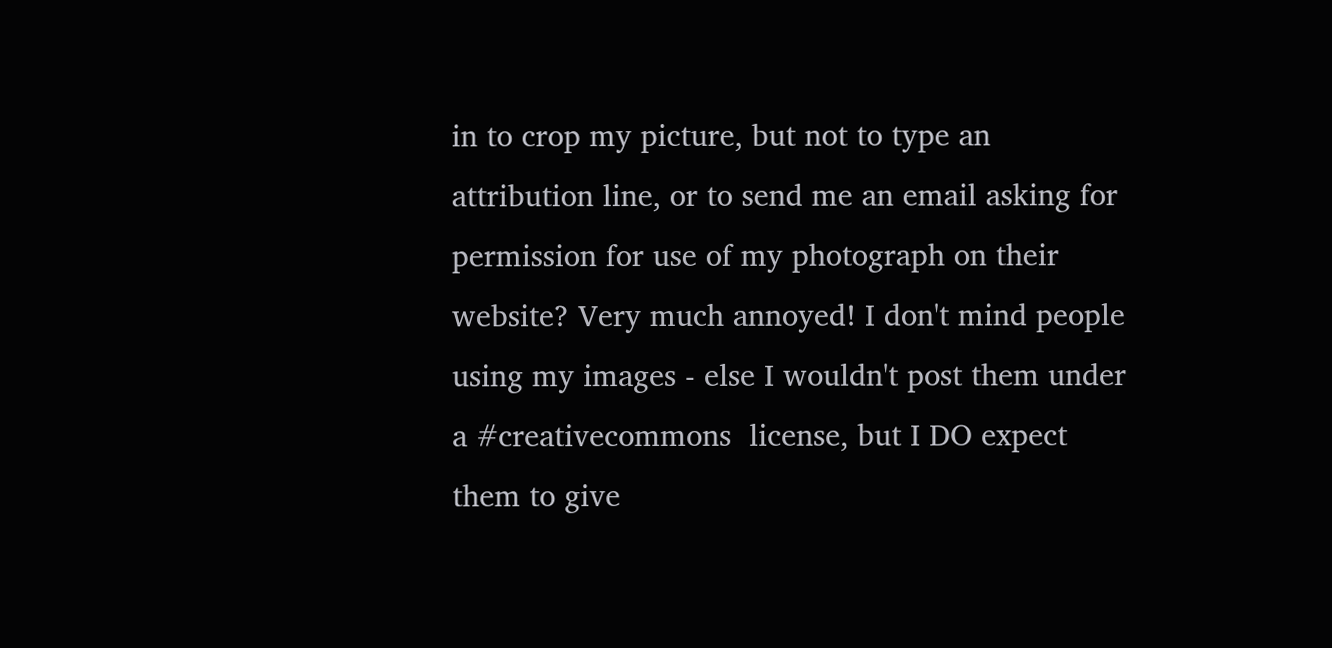in to crop my picture, but not to type an attribution line, or to send me an email asking for permission for use of my photograph on their website? Very much annoyed! I don't mind people using my images - else I wouldn't post them under a #creativecommons  license, but I DO expect them to give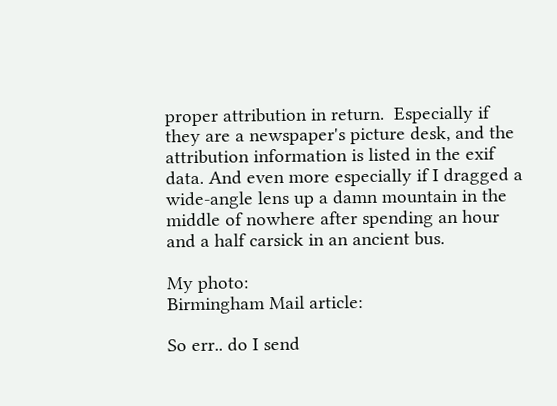proper attribution in return.  Especially if they are a newspaper's picture desk, and the attribution information is listed in the exif data. And even more especially if I dragged a wide-angle lens up a damn mountain in the middle of nowhere after spending an hour and a half carsick in an ancient bus.

My photo:
Birmingham Mail article:

So err.. do I send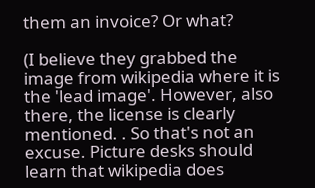them an invoice? Or what?

(I believe they grabbed the image from wikipedia where it is the 'lead image'. However, also there, the license is clearly mentioned. . So that's not an excuse. Picture desks should learn that wikipedia does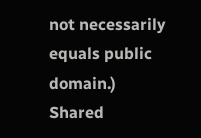not necessarily equals public domain.)
Shared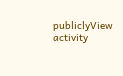publiclyView activity